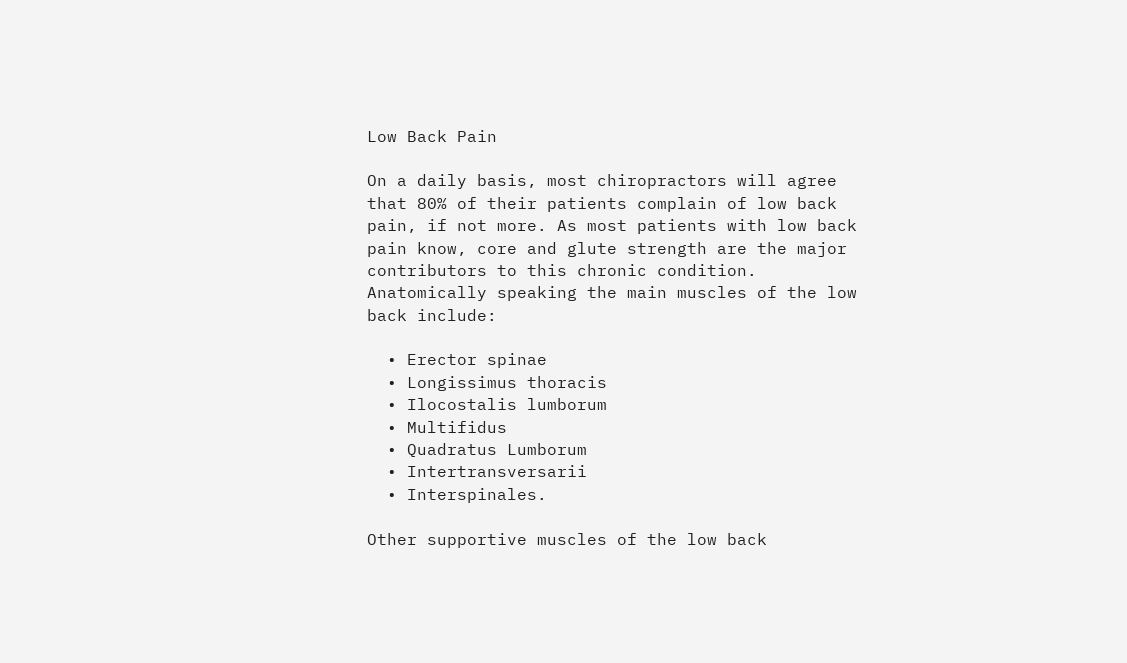Low Back Pain

On a daily basis, most chiropractors will agree that 80% of their patients complain of low back pain, if not more. As most patients with low back pain know, core and glute strength are the major contributors to this chronic condition. Anatomically speaking the main muscles of the low back include:

  • Erector spinae
  • Longissimus thoracis
  • Ilocostalis lumborum
  • Multifidus
  • Quadratus Lumborum
  • Intertransversarii
  • Interspinales.

Other supportive muscles of the low back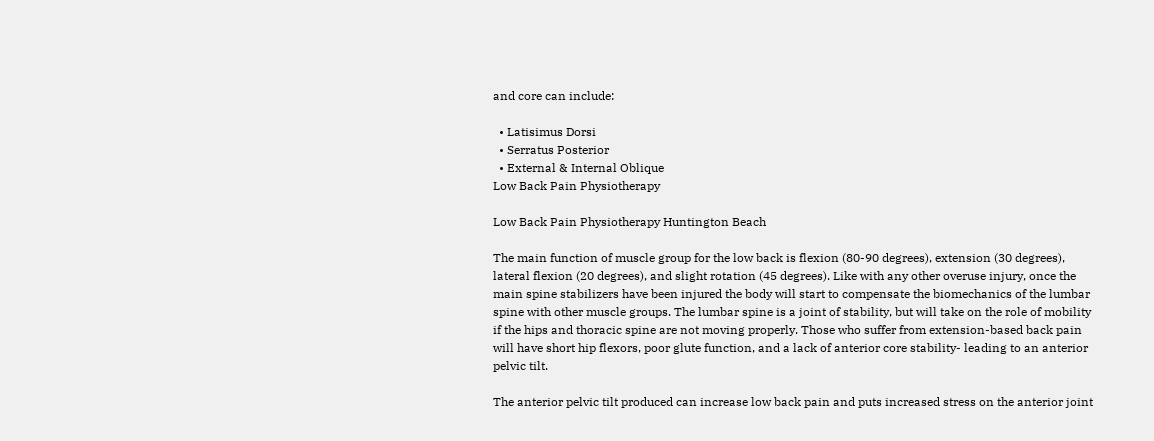and core can include:

  • Latisimus Dorsi
  • Serratus Posterior
  • External & Internal Oblique
Low Back Pain Physiotherapy

Low Back Pain Physiotherapy Huntington Beach

The main function of muscle group for the low back is flexion (80-90 degrees), extension (30 degrees), lateral flexion (20 degrees), and slight rotation (45 degrees). Like with any other overuse injury, once the main spine stabilizers have been injured the body will start to compensate the biomechanics of the lumbar spine with other muscle groups. The lumbar spine is a joint of stability, but will take on the role of mobility if the hips and thoracic spine are not moving properly. Those who suffer from extension-based back pain will have short hip flexors, poor glute function, and a lack of anterior core stability- leading to an anterior pelvic tilt.

The anterior pelvic tilt produced can increase low back pain and puts increased stress on the anterior joint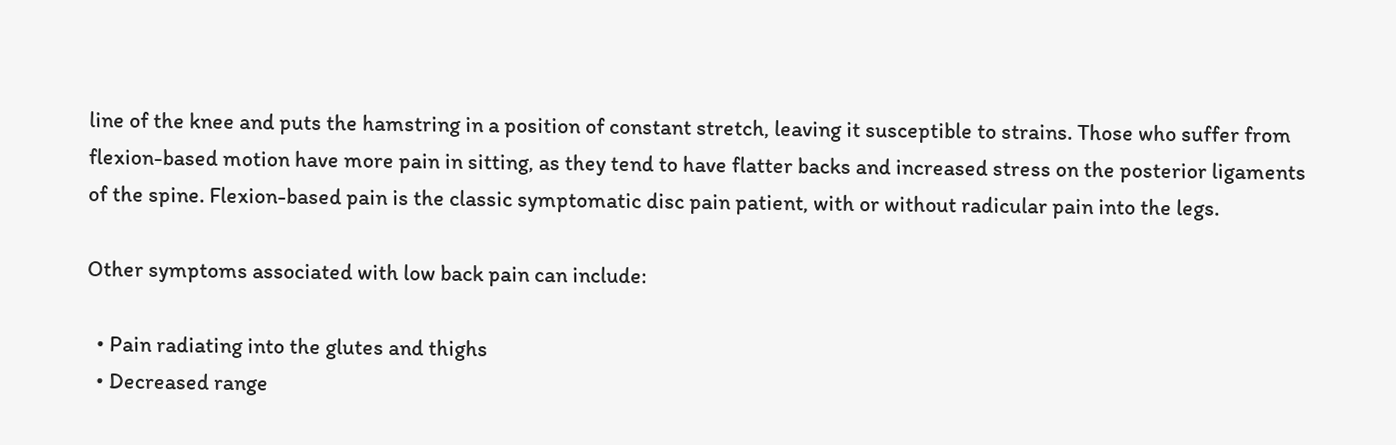line of the knee and puts the hamstring in a position of constant stretch, leaving it susceptible to strains. Those who suffer from flexion-based motion have more pain in sitting, as they tend to have flatter backs and increased stress on the posterior ligaments of the spine. Flexion-based pain is the classic symptomatic disc pain patient, with or without radicular pain into the legs.

Other symptoms associated with low back pain can include:

  • Pain radiating into the glutes and thighs
  • Decreased range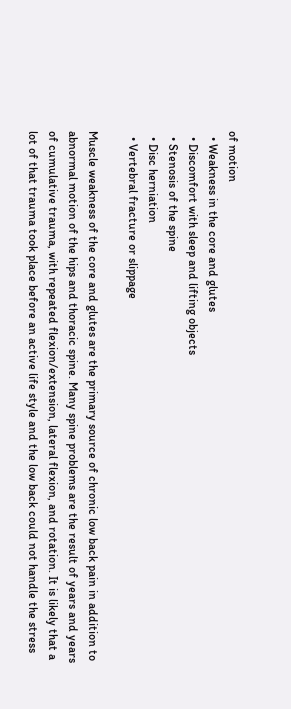of motion
  • Weakness in the core and glutes
  • Discomfort with sleep and lifting objects
  • Stenosis of the spine
  • Disc herniation
  • Vertebral fracture or slippage

Muscle weakness of the core and glutes are the primary source of chronic low back pain in addition to abnormal motion of the hips and thoracic spine. Many spine problems are the result of years and years of cumulative trauma, with repeated flexion/extension, lateral flexion, and rotation. It is likely that a lot of that trauma took place before an active life style and the low back could not handle the stress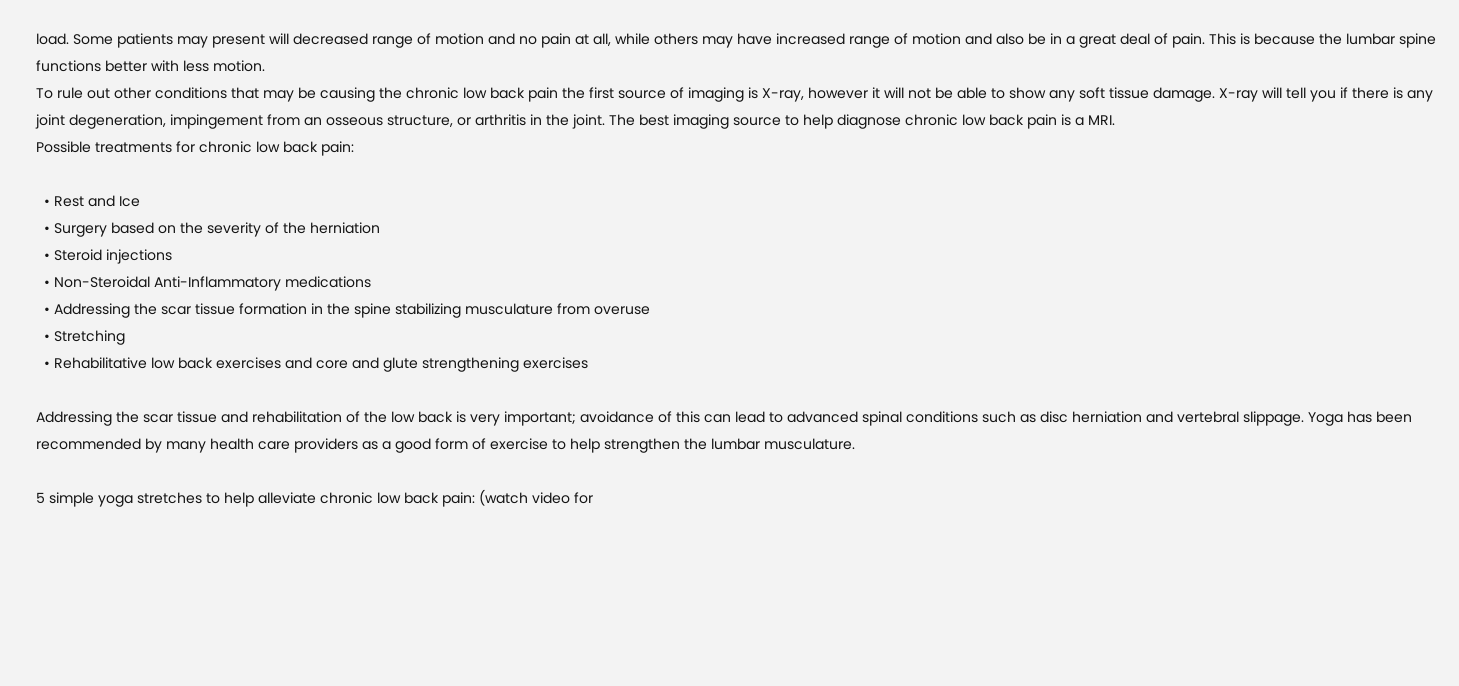load. Some patients may present will decreased range of motion and no pain at all, while others may have increased range of motion and also be in a great deal of pain. This is because the lumbar spine functions better with less motion.
To rule out other conditions that may be causing the chronic low back pain the first source of imaging is X-ray, however it will not be able to show any soft tissue damage. X-ray will tell you if there is any joint degeneration, impingement from an osseous structure, or arthritis in the joint. The best imaging source to help diagnose chronic low back pain is a MRI.
Possible treatments for chronic low back pain:

  • Rest and Ice
  • Surgery based on the severity of the herniation
  • Steroid injections
  • Non-Steroidal Anti-Inflammatory medications
  • Addressing the scar tissue formation in the spine stabilizing musculature from overuse
  • Stretching
  • Rehabilitative low back exercises and core and glute strengthening exercises

Addressing the scar tissue and rehabilitation of the low back is very important; avoidance of this can lead to advanced spinal conditions such as disc herniation and vertebral slippage. Yoga has been recommended by many health care providers as a good form of exercise to help strengthen the lumbar musculature.

5 simple yoga stretches to help alleviate chronic low back pain: (watch video for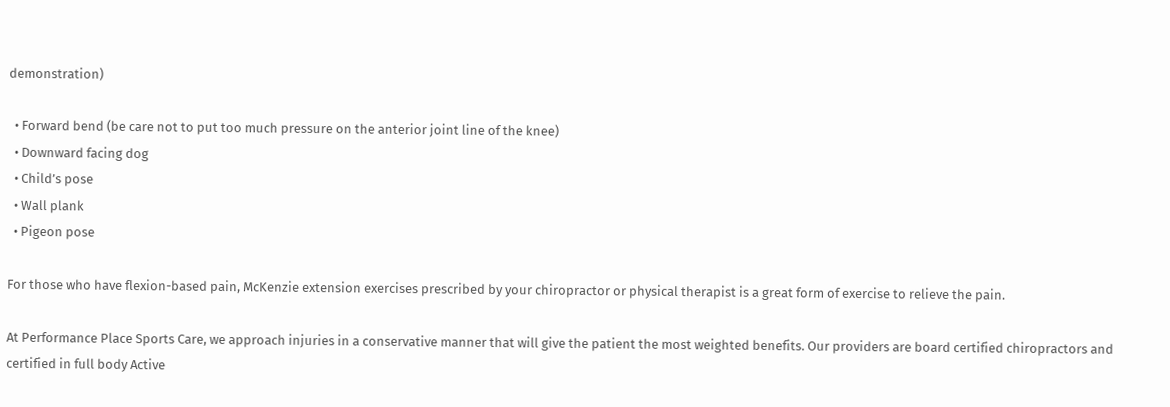demonstration)

  • Forward bend (be care not to put too much pressure on the anterior joint line of the knee)
  • Downward facing dog
  • Child’s pose
  • Wall plank
  • Pigeon pose

For those who have flexion-based pain, McKenzie extension exercises prescribed by your chiropractor or physical therapist is a great form of exercise to relieve the pain.

At Performance Place Sports Care, we approach injuries in a conservative manner that will give the patient the most weighted benefits. Our providers are board certified chiropractors and certified in full body Active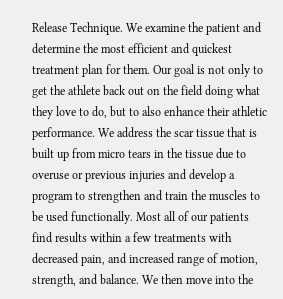Release Technique. We examine the patient and determine the most efficient and quickest treatment plan for them. Our goal is not only to get the athlete back out on the field doing what they love to do, but to also enhance their athletic performance. We address the scar tissue that is built up from micro tears in the tissue due to overuse or previous injuries and develop a program to strengthen and train the muscles to be used functionally. Most all of our patients find results within a few treatments with decreased pain, and increased range of motion, strength, and balance. We then move into the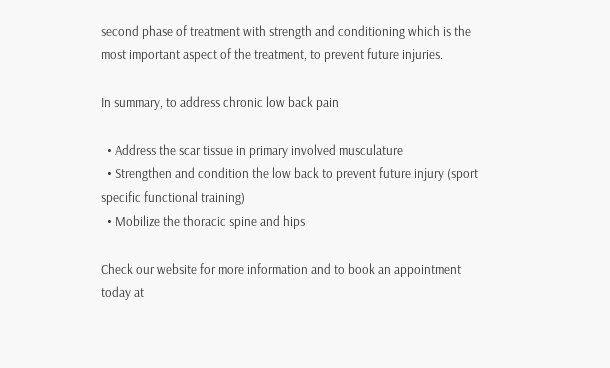second phase of treatment with strength and conditioning which is the most important aspect of the treatment, to prevent future injuries.

In summary, to address chronic low back pain

  • Address the scar tissue in primary involved musculature
  • Strengthen and condition the low back to prevent future injury (sport specific functional training)
  • Mobilize the thoracic spine and hips

Check our website for more information and to book an appointment today at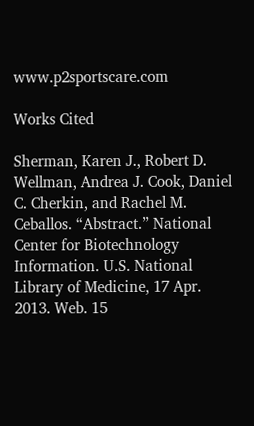www.p2sportscare.com

Works Cited

Sherman, Karen J., Robert D. Wellman, Andrea J. Cook, Daniel C. Cherkin, and Rachel M. Ceballos. “Abstract.” National Center for Biotechnology Information. U.S. National Library of Medicine, 17 Apr. 2013. Web. 15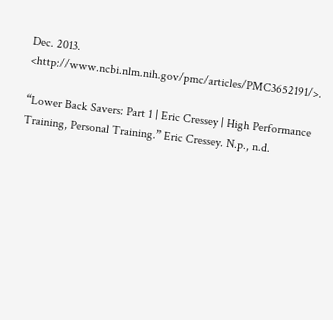Dec. 2013. <http://www.ncbi.nlm.nih.gov/pmc/articles/PMC3652191/>.

“Lower Back Savers: Part 1 | Eric Cressey | High Performance Training, Personal Training.” Eric Cressey. N.p., n.d.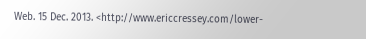Web. 15 Dec. 2013. <http://www.ericcressey.com/lower-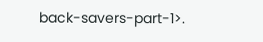back-savers-part-1>.